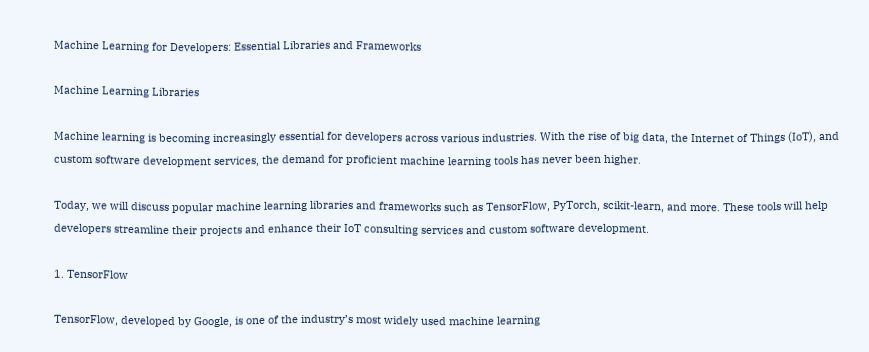Machine Learning for Developers: Essential Libraries and Frameworks

Machine Learning Libraries

Machine learning is becoming increasingly essential for developers across various industries. With the rise of big data, the Internet of Things (IoT), and custom software development services, the demand for proficient machine learning tools has never been higher.

Today, we will discuss popular machine learning libraries and frameworks such as TensorFlow, PyTorch, scikit-learn, and more. These tools will help developers streamline their projects and enhance their IoT consulting services and custom software development.

1. TensorFlow

TensorFlow, developed by Google, is one of the industry’s most widely used machine learning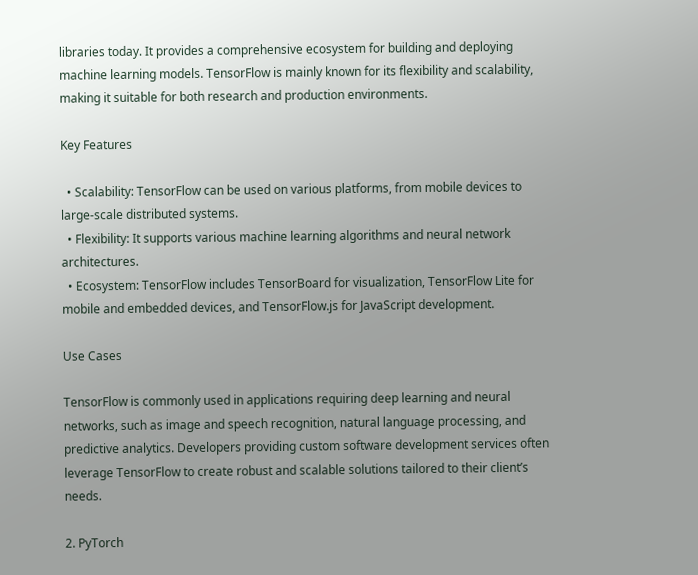libraries today. It provides a comprehensive ecosystem for building and deploying machine learning models. TensorFlow is mainly known for its flexibility and scalability, making it suitable for both research and production environments.

Key Features

  • Scalability: TensorFlow can be used on various platforms, from mobile devices to large-scale distributed systems.
  • Flexibility: It supports various machine learning algorithms and neural network architectures.
  • Ecosystem: TensorFlow includes TensorBoard for visualization, TensorFlow Lite for mobile and embedded devices, and TensorFlow.js for JavaScript development.

Use Cases

TensorFlow is commonly used in applications requiring deep learning and neural networks, such as image and speech recognition, natural language processing, and predictive analytics. Developers providing custom software development services often leverage TensorFlow to create robust and scalable solutions tailored to their client’s needs.

2. PyTorch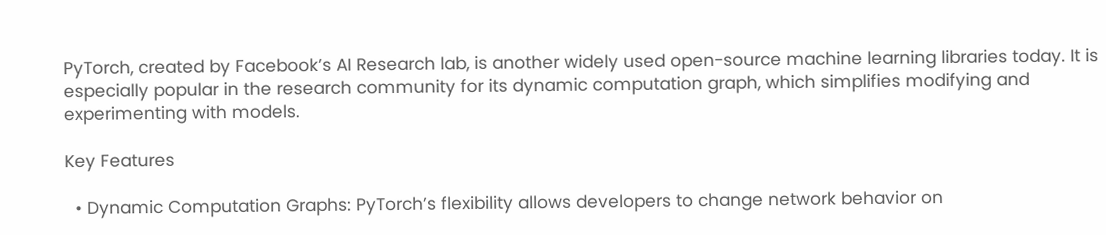PyTorch, created by Facebook’s AI Research lab, is another widely used open-source machine learning libraries today. It is especially popular in the research community for its dynamic computation graph, which simplifies modifying and experimenting with models.

Key Features

  • Dynamic Computation Graphs: PyTorch’s flexibility allows developers to change network behavior on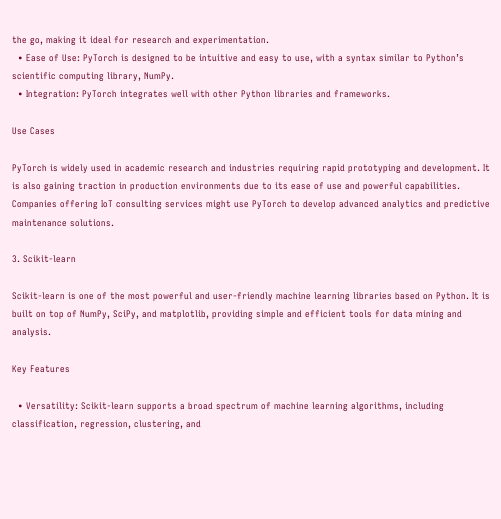the go, making it ideal for research and experimentation.
  • Ease of Use: PyTorch is designed to be intuitive and easy to use, with a syntax similar to Python’s scientific computing library, NumPy.
  • Integration: PyTorch integrates well with other Python libraries and frameworks.

Use Cases

PyTorch is widely used in academic research and industries requiring rapid prototyping and development. It is also gaining traction in production environments due to its ease of use and powerful capabilities. Companies offering IoT consulting services might use PyTorch to develop advanced analytics and predictive maintenance solutions.

3. Scikit-learn

Scikit-learn is one of the most powerful and user-friendly machine learning libraries based on Python. It is built on top of NumPy, SciPy, and matplotlib, providing simple and efficient tools for data mining and analysis.

Key Features

  • Versatility: Scikit-learn supports a broad spectrum of machine learning algorithms, including classification, regression, clustering, and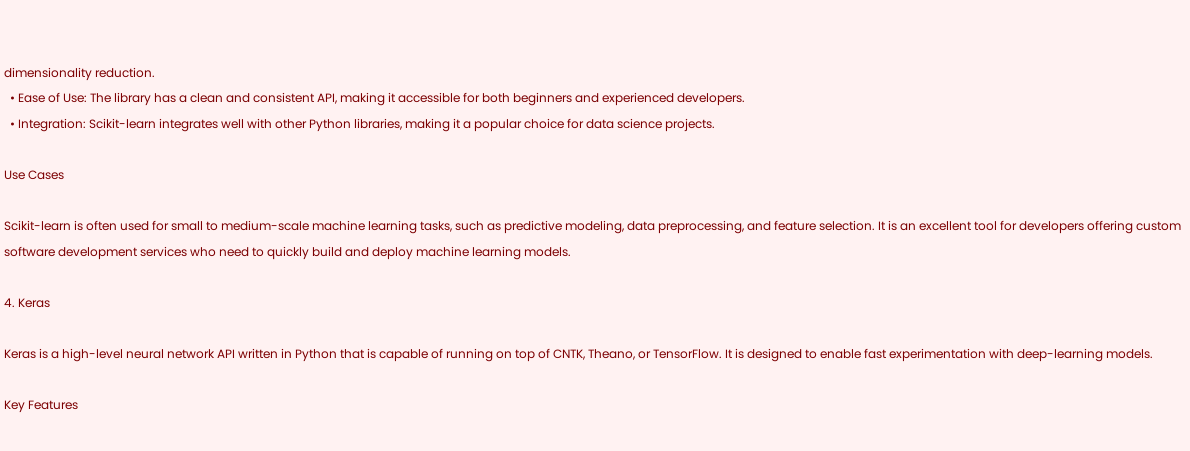dimensionality reduction.
  • Ease of Use: The library has a clean and consistent API, making it accessible for both beginners and experienced developers.
  • Integration: Scikit-learn integrates well with other Python libraries, making it a popular choice for data science projects.

Use Cases

Scikit-learn is often used for small to medium-scale machine learning tasks, such as predictive modeling, data preprocessing, and feature selection. It is an excellent tool for developers offering custom software development services who need to quickly build and deploy machine learning models.

4. Keras

Keras is a high-level neural network API written in Python that is capable of running on top of CNTK, Theano, or TensorFlow. It is designed to enable fast experimentation with deep-learning models.

Key Features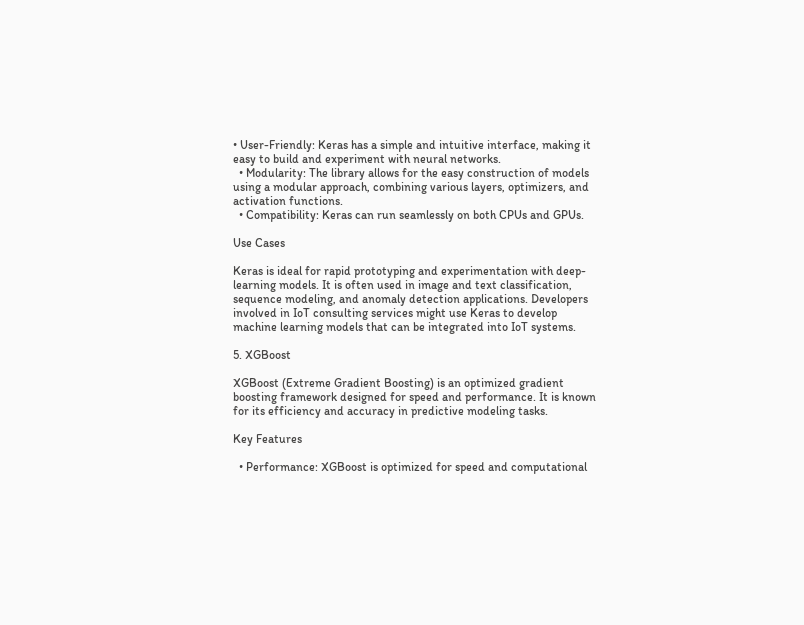• User-Friendly: Keras has a simple and intuitive interface, making it easy to build and experiment with neural networks.
  • Modularity: The library allows for the easy construction of models using a modular approach, combining various layers, optimizers, and activation functions.
  • Compatibility: Keras can run seamlessly on both CPUs and GPUs.

Use Cases

Keras is ideal for rapid prototyping and experimentation with deep-learning models. It is often used in image and text classification, sequence modeling, and anomaly detection applications. Developers involved in IoT consulting services might use Keras to develop machine learning models that can be integrated into IoT systems.

5. XGBoost

XGBoost (Extreme Gradient Boosting) is an optimized gradient boosting framework designed for speed and performance. It is known for its efficiency and accuracy in predictive modeling tasks.

Key Features

  • Performance: XGBoost is optimized for speed and computational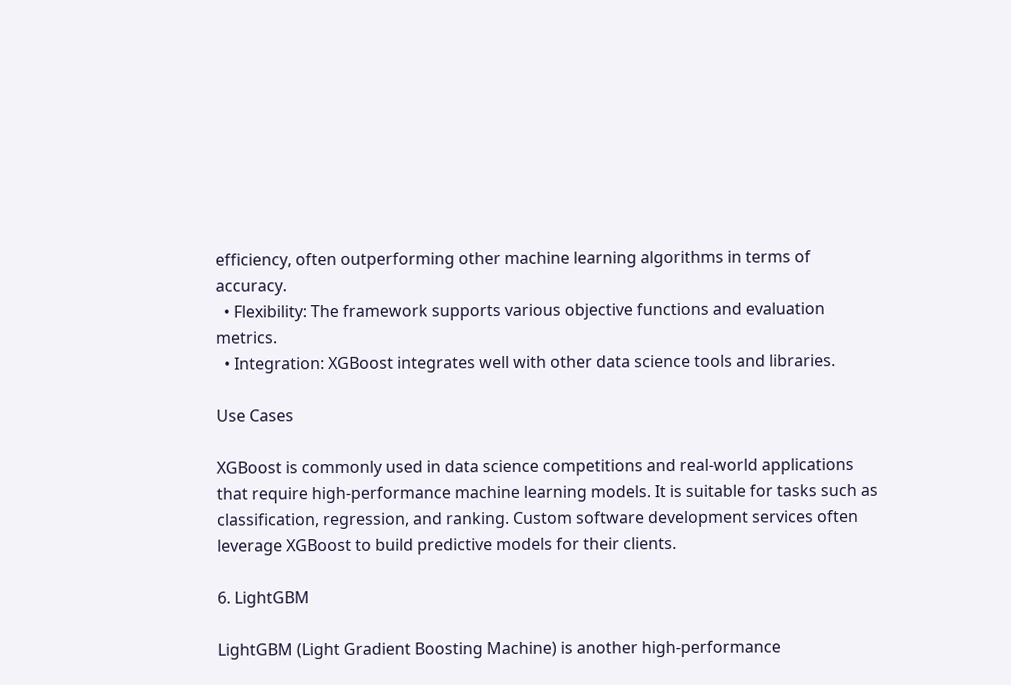efficiency, often outperforming other machine learning algorithms in terms of accuracy.
  • Flexibility: The framework supports various objective functions and evaluation metrics.
  • Integration: XGBoost integrates well with other data science tools and libraries.

Use Cases

XGBoost is commonly used in data science competitions and real-world applications that require high-performance machine learning models. It is suitable for tasks such as classification, regression, and ranking. Custom software development services often leverage XGBoost to build predictive models for their clients.

6. LightGBM

LightGBM (Light Gradient Boosting Machine) is another high-performance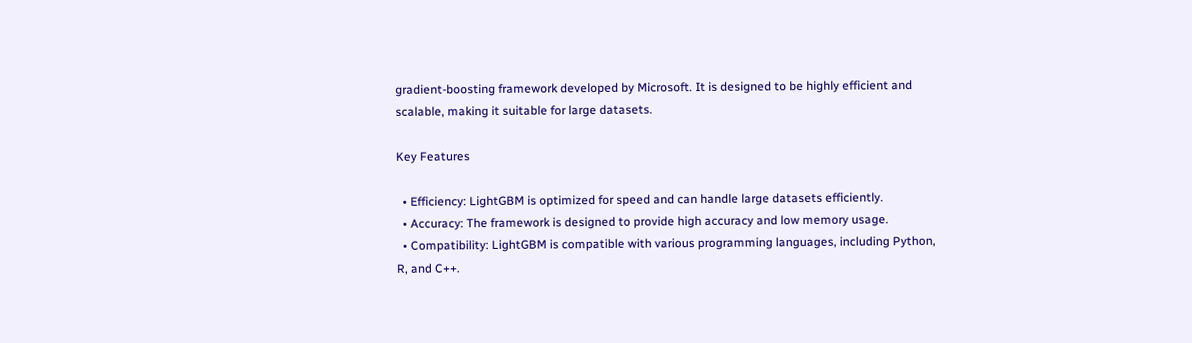gradient-boosting framework developed by Microsoft. It is designed to be highly efficient and scalable, making it suitable for large datasets.

Key Features

  • Efficiency: LightGBM is optimized for speed and can handle large datasets efficiently.
  • Accuracy: The framework is designed to provide high accuracy and low memory usage.
  • Compatibility: LightGBM is compatible with various programming languages, including Python, R, and C++.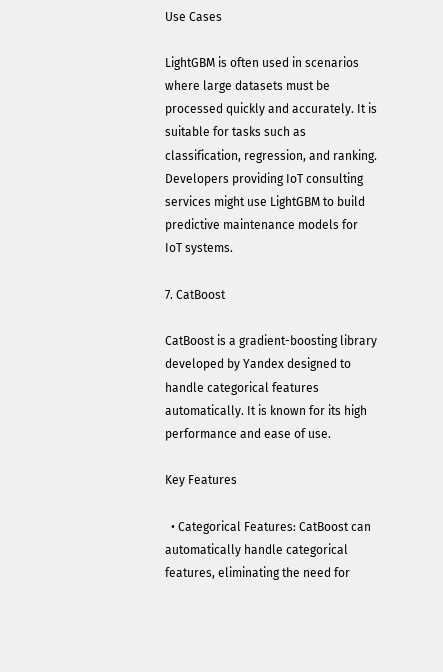Use Cases

LightGBM is often used in scenarios where large datasets must be processed quickly and accurately. It is suitable for tasks such as classification, regression, and ranking. Developers providing IoT consulting services might use LightGBM to build predictive maintenance models for IoT systems.

7. CatBoost

CatBoost is a gradient-boosting library developed by Yandex designed to handle categorical features automatically. It is known for its high performance and ease of use.

Key Features

  • Categorical Features: CatBoost can automatically handle categorical features, eliminating the need for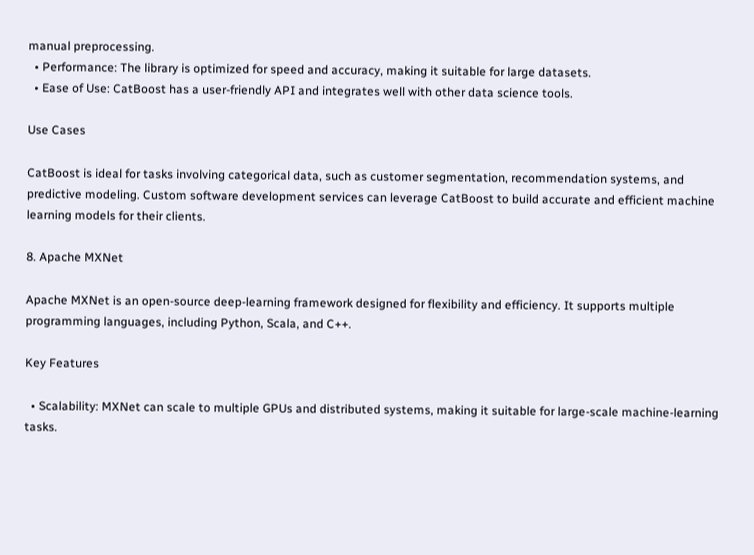manual preprocessing.
  • Performance: The library is optimized for speed and accuracy, making it suitable for large datasets.
  • Ease of Use: CatBoost has a user-friendly API and integrates well with other data science tools.

Use Cases

CatBoost is ideal for tasks involving categorical data, such as customer segmentation, recommendation systems, and predictive modeling. Custom software development services can leverage CatBoost to build accurate and efficient machine learning models for their clients.

8. Apache MXNet

Apache MXNet is an open-source deep-learning framework designed for flexibility and efficiency. It supports multiple programming languages, including Python, Scala, and C++.

Key Features

  • Scalability: MXNet can scale to multiple GPUs and distributed systems, making it suitable for large-scale machine-learning tasks.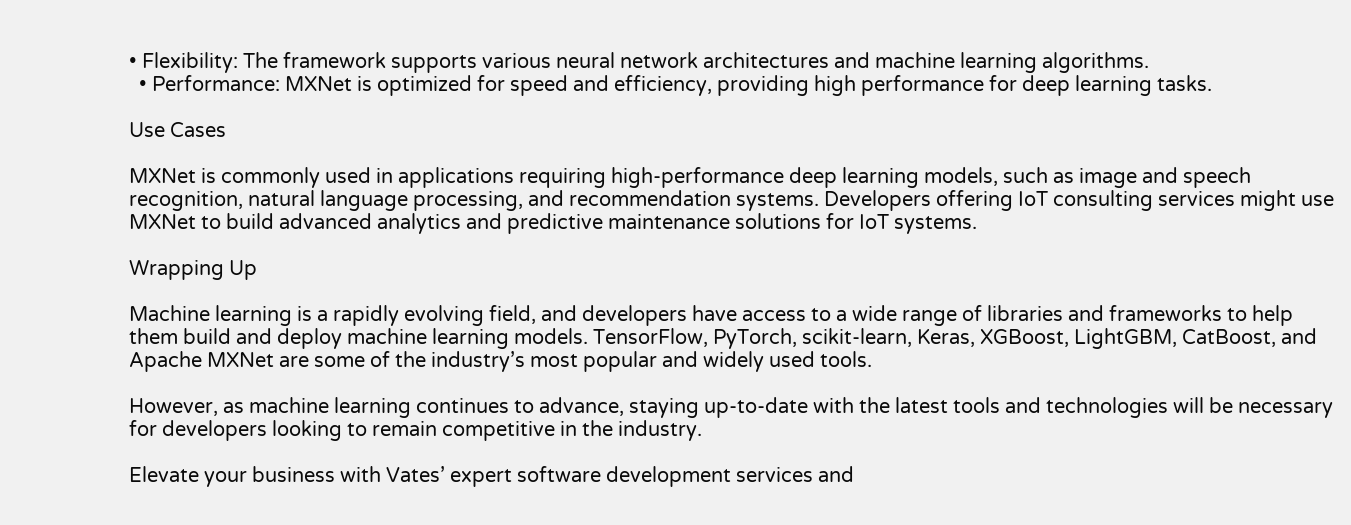• Flexibility: The framework supports various neural network architectures and machine learning algorithms.
  • Performance: MXNet is optimized for speed and efficiency, providing high performance for deep learning tasks.

Use Cases

MXNet is commonly used in applications requiring high-performance deep learning models, such as image and speech recognition, natural language processing, and recommendation systems. Developers offering IoT consulting services might use MXNet to build advanced analytics and predictive maintenance solutions for IoT systems.

Wrapping Up

Machine learning is a rapidly evolving field, and developers have access to a wide range of libraries and frameworks to help them build and deploy machine learning models. TensorFlow, PyTorch, scikit-learn, Keras, XGBoost, LightGBM, CatBoost, and Apache MXNet are some of the industry’s most popular and widely used tools.

However, as machine learning continues to advance, staying up-to-date with the latest tools and technologies will be necessary for developers looking to remain competitive in the industry.

Elevate your business with Vates’ expert software development services and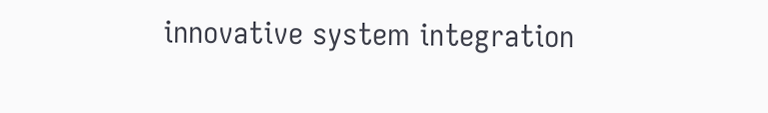innovative system integration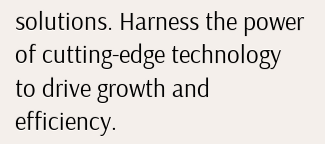solutions. Harness the power of cutting-edge technology to drive growth and efficiency.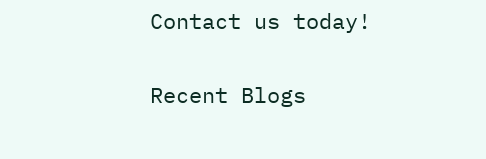Contact us today!

Recent Blogs